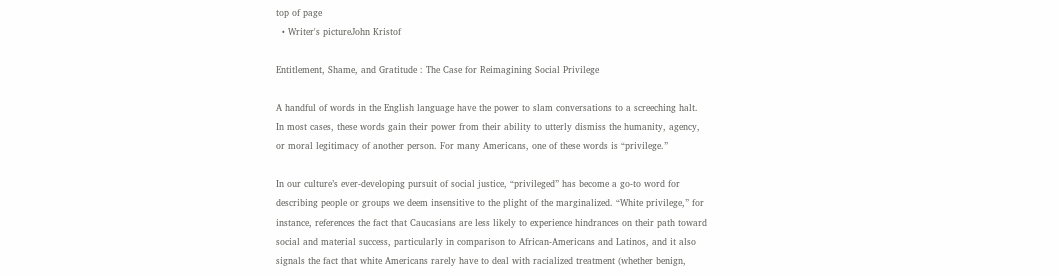top of page
  • Writer's pictureJohn Kristof

Entitlement, Shame, and Gratitude : The Case for Reimagining Social Privilege

A handful of words in the English language have the power to slam conversations to a screeching halt. In most cases, these words gain their power from their ability to utterly dismiss the humanity, agency, or moral legitimacy of another person. For many Americans, one of these words is “privilege.”

In our culture’s ever-developing pursuit of social justice, “privileged” has become a go-to word for describing people or groups we deem insensitive to the plight of the marginalized. “White privilege,” for instance, references the fact that Caucasians are less likely to experience hindrances on their path toward social and material success, particularly in comparison to African-Americans and Latinos, and it also signals the fact that white Americans rarely have to deal with racialized treatment (whether benign,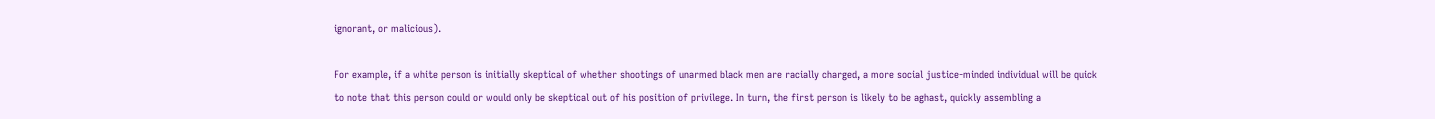ignorant, or malicious).

For example, if a white person is initially skeptical of whether shootings of unarmed black men are racially charged, a more social justice-minded individual will be quick to note that this person could or would only be skeptical out of his position of privilege. In turn, the first person is likely to be aghast, quickly assembling a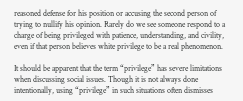reasoned defense for his position or accusing the second person of trying to nullify his opinion. Rarely do we see someone respond to a charge of being privileged with patience, understanding, and civility, even if that person believes white privilege to be a real phenomenon.

It should be apparent that the term “privilege” has severe limitations when discussing social issues. Though it is not always done intentionally, using “privilege” in such situations often dismisses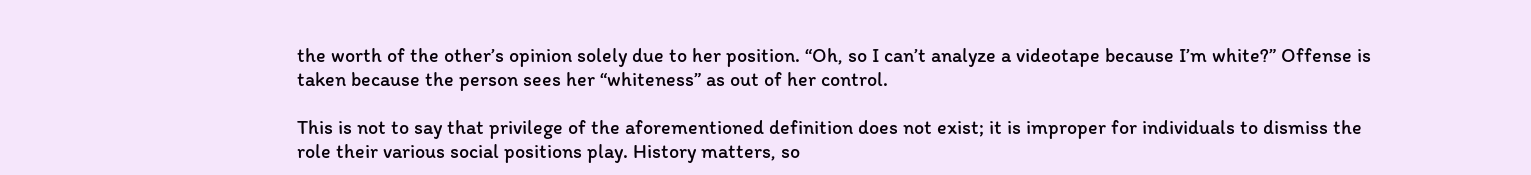the worth of the other’s opinion solely due to her position. “Oh, so I can’t analyze a videotape because I’m white?” Offense is taken because the person sees her “whiteness” as out of her control.

This is not to say that privilege of the aforementioned definition does not exist; it is improper for individuals to dismiss the role their various social positions play. History matters, so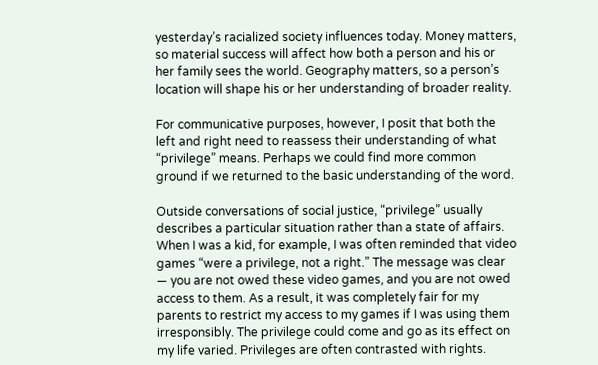yesterday’s racialized society influences today. Money matters, so material success will affect how both a person and his or her family sees the world. Geography matters, so a person’s location will shape his or her understanding of broader reality.

For communicative purposes, however, I posit that both the left and right need to reassess their understanding of what “privilege” means. Perhaps we could find more common ground if we returned to the basic understanding of the word.

Outside conversations of social justice, “privilege” usually describes a particular situation rather than a state of affairs. When I was a kid, for example, I was often reminded that video games “were a privilege, not a right.” The message was clear — you are not owed these video games, and you are not owed access to them. As a result, it was completely fair for my parents to restrict my access to my games if I was using them irresponsibly. The privilege could come and go as its effect on my life varied. Privileges are often contrasted with rights.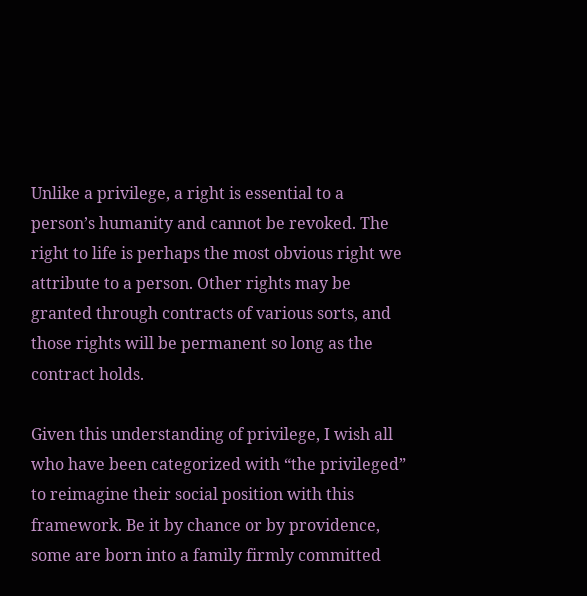Unlike a privilege, a right is essential to a person’s humanity and cannot be revoked. The right to life is perhaps the most obvious right we attribute to a person. Other rights may be granted through contracts of various sorts, and those rights will be permanent so long as the contract holds.

Given this understanding of privilege, I wish all who have been categorized with “the privileged” to reimagine their social position with this framework. Be it by chance or by providence, some are born into a family firmly committed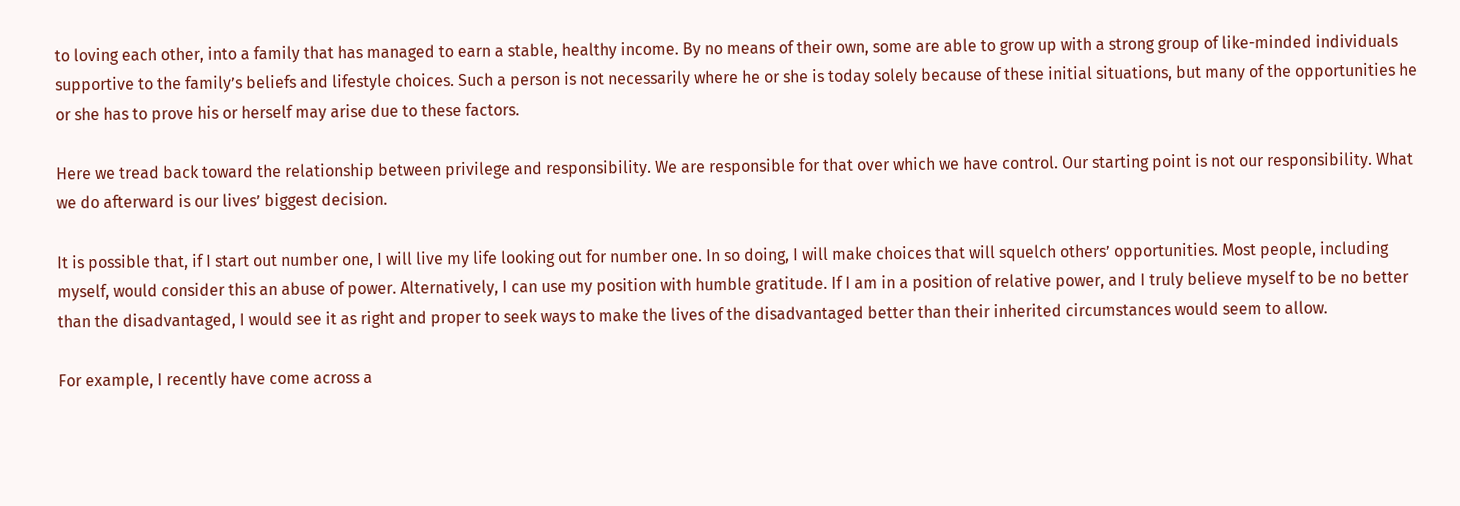to loving each other, into a family that has managed to earn a stable, healthy income. By no means of their own, some are able to grow up with a strong group of like-minded individuals supportive to the family’s beliefs and lifestyle choices. Such a person is not necessarily where he or she is today solely because of these initial situations, but many of the opportunities he or she has to prove his or herself may arise due to these factors.

Here we tread back toward the relationship between privilege and responsibility. We are responsible for that over which we have control. Our starting point is not our responsibility. What we do afterward is our lives’ biggest decision.

It is possible that, if I start out number one, I will live my life looking out for number one. In so doing, I will make choices that will squelch others’ opportunities. Most people, including myself, would consider this an abuse of power. Alternatively, I can use my position with humble gratitude. If I am in a position of relative power, and I truly believe myself to be no better than the disadvantaged, I would see it as right and proper to seek ways to make the lives of the disadvantaged better than their inherited circumstances would seem to allow.

For example, I recently have come across a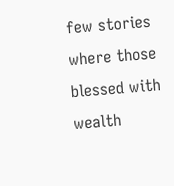few stories where those blessed with wealth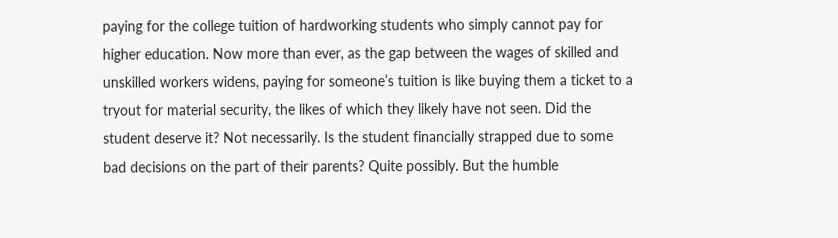paying for the college tuition of hardworking students who simply cannot pay for higher education. Now more than ever, as the gap between the wages of skilled and unskilled workers widens, paying for someone’s tuition is like buying them a ticket to a tryout for material security, the likes of which they likely have not seen. Did the student deserve it? Not necessarily. Is the student financially strapped due to some bad decisions on the part of their parents? Quite possibly. But the humble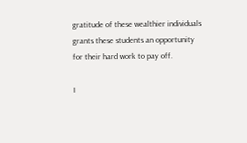gratitude of these wealthier individuals grants these students an opportunity for their hard work to pay off.

I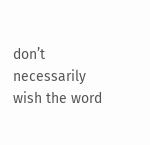don’t necessarily wish the word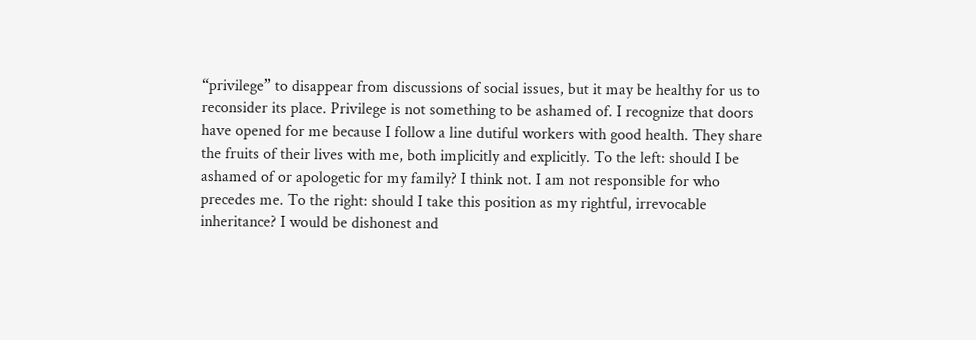“privilege” to disappear from discussions of social issues, but it may be healthy for us to reconsider its place. Privilege is not something to be ashamed of. I recognize that doors have opened for me because I follow a line dutiful workers with good health. They share the fruits of their lives with me, both implicitly and explicitly. To the left: should I be ashamed of or apologetic for my family? I think not. I am not responsible for who precedes me. To the right: should I take this position as my rightful, irrevocable inheritance? I would be dishonest and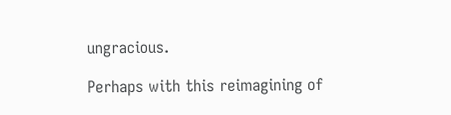ungracious.

Perhaps with this reimagining of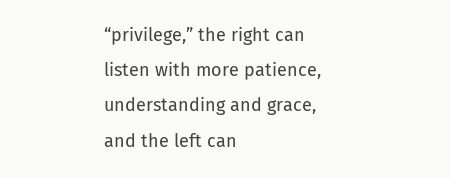“privilege,” the right can listen with more patience, understanding and grace, and the left can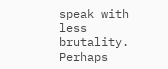speak with less brutality. Perhaps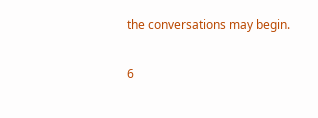the conversations may begin.

6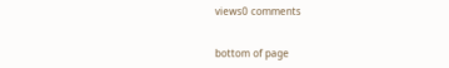views0 comments


bottom of page